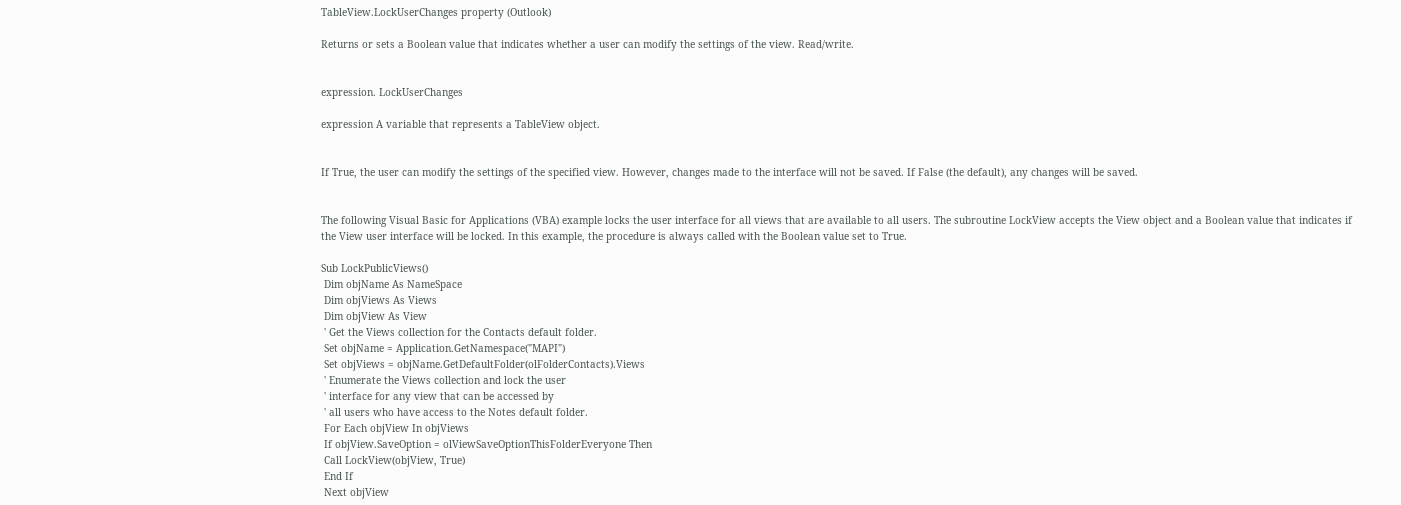TableView.LockUserChanges property (Outlook)

Returns or sets a Boolean value that indicates whether a user can modify the settings of the view. Read/write.


expression. LockUserChanges

expression A variable that represents a TableView object.


If True, the user can modify the settings of the specified view. However, changes made to the interface will not be saved. If False (the default), any changes will be saved.


The following Visual Basic for Applications (VBA) example locks the user interface for all views that are available to all users. The subroutine LockView accepts the View object and a Boolean value that indicates if the View user interface will be locked. In this example, the procedure is always called with the Boolean value set to True.

Sub LockPublicViews()
 Dim objName As NameSpace
 Dim objViews As Views
 Dim objView As View
 ' Get the Views collection for the Contacts default folder.
 Set objName = Application.GetNamespace("MAPI")
 Set objViews = objName.GetDefaultFolder(olFolderContacts).Views
 ' Enumerate the Views collection and lock the user
 ' interface for any view that can be accessed by
 ' all users who have access to the Notes default folder.
 For Each objView In objViews
 If objView.SaveOption = olViewSaveOptionThisFolderEveryone Then
 Call LockView(objView, True)
 End If
 Next objView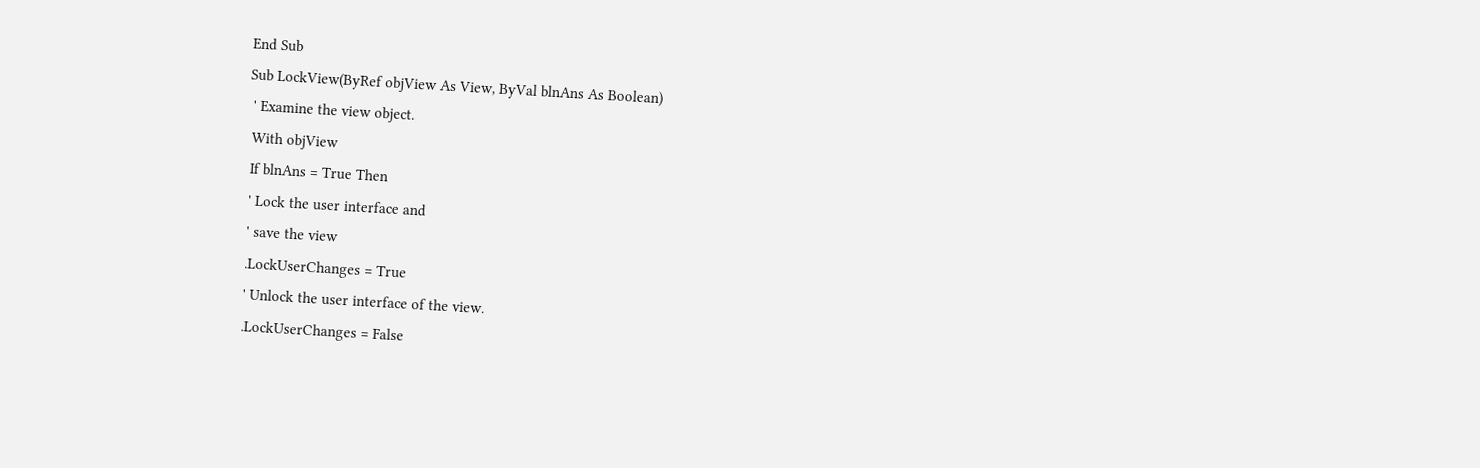End Sub
Sub LockView(ByRef objView As View, ByVal blnAns As Boolean)
 ' Examine the view object.
 With objView
 If blnAns = True Then
 ' Lock the user interface and
 ' save the view
 .LockUserChanges = True
 ' Unlock the user interface of the view.
 .LockUserChanges = False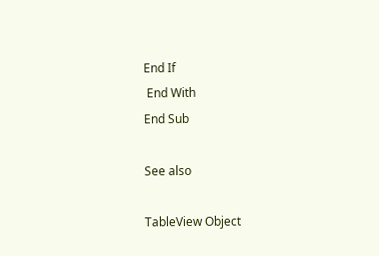End If
 End With
End Sub

See also

TableView Object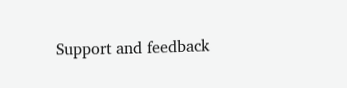Support and feedback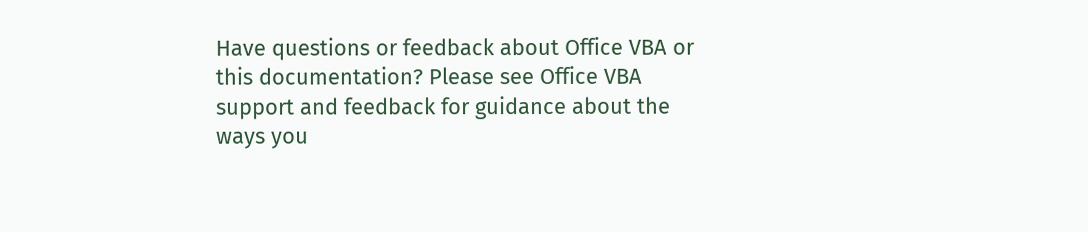Have questions or feedback about Office VBA or this documentation? Please see Office VBA support and feedback for guidance about the ways you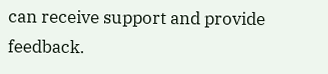can receive support and provide feedback.